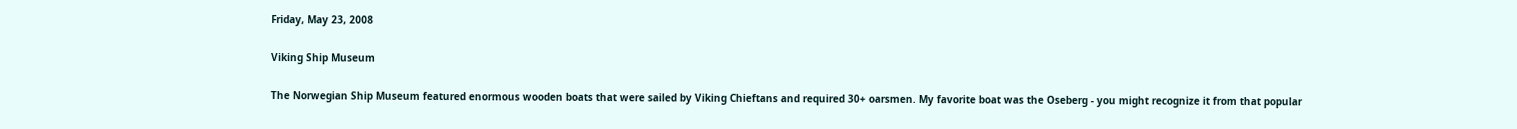Friday, May 23, 2008

Viking Ship Museum

The Norwegian Ship Museum featured enormous wooden boats that were sailed by Viking Chieftans and required 30+ oarsmen. My favorite boat was the Oseberg - you might recognize it from that popular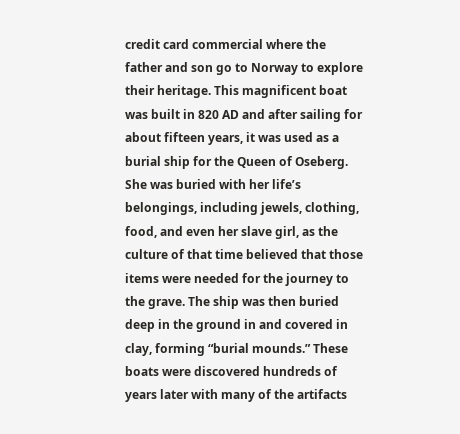credit card commercial where the father and son go to Norway to explore their heritage. This magnificent boat was built in 820 AD and after sailing for about fifteen years, it was used as a burial ship for the Queen of Oseberg. She was buried with her life’s belongings, including jewels, clothing, food, and even her slave girl, as the culture of that time believed that those items were needed for the journey to the grave. The ship was then buried deep in the ground in and covered in clay, forming “burial mounds.” These boats were discovered hundreds of years later with many of the artifacts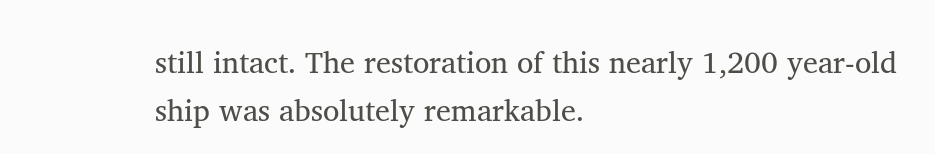still intact. The restoration of this nearly 1,200 year-old ship was absolutely remarkable.